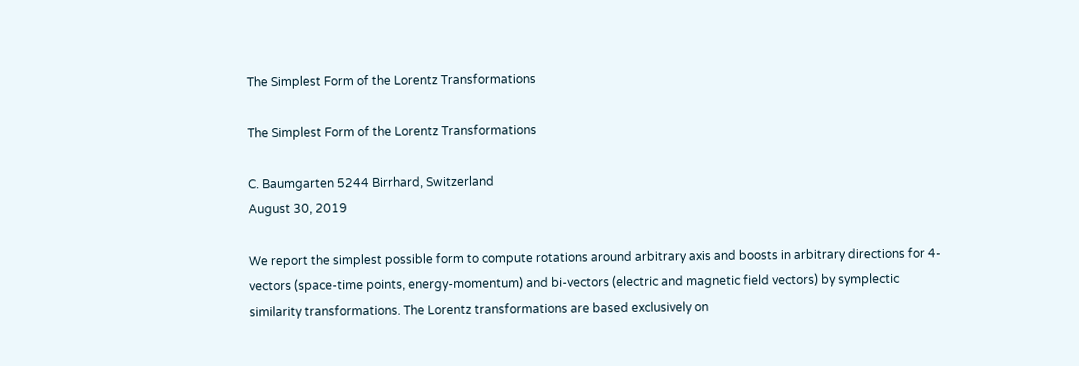The Simplest Form of the Lorentz Transformations

The Simplest Form of the Lorentz Transformations

C. Baumgarten 5244 Birrhard, Switzerland
August 30, 2019

We report the simplest possible form to compute rotations around arbitrary axis and boosts in arbitrary directions for 4-vectors (space-time points, energy-momentum) and bi-vectors (electric and magnetic field vectors) by symplectic similarity transformations. The Lorentz transformations are based exclusively on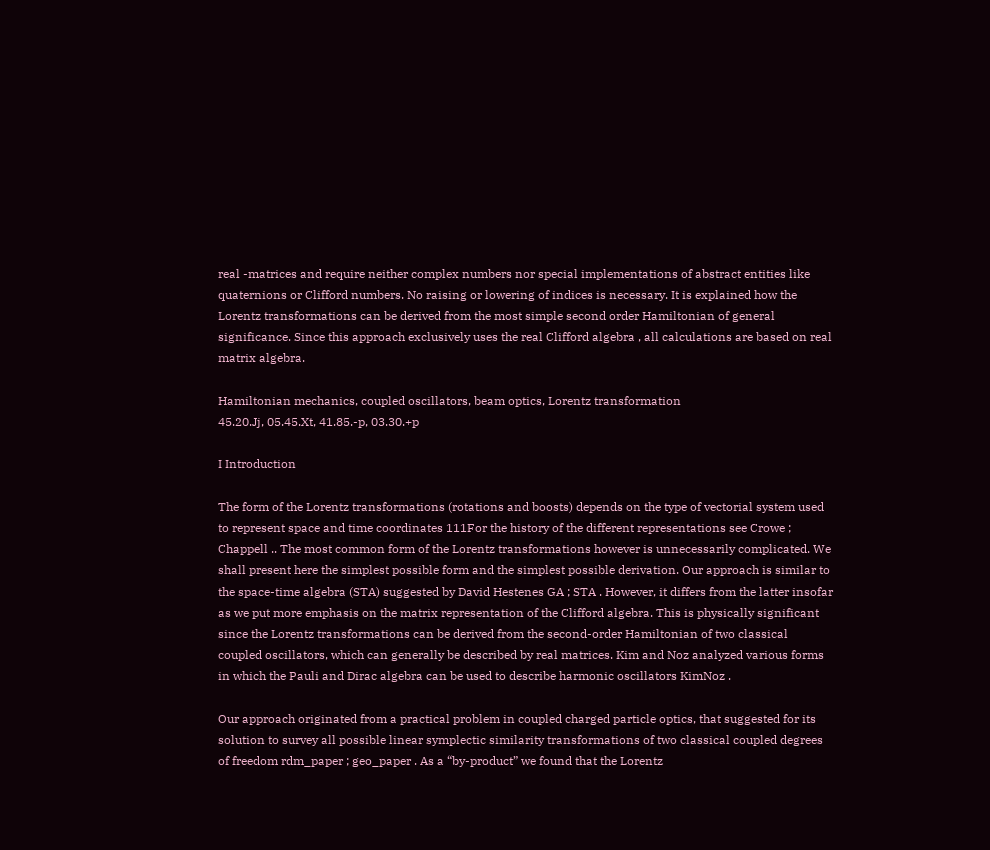real -matrices and require neither complex numbers nor special implementations of abstract entities like quaternions or Clifford numbers. No raising or lowering of indices is necessary. It is explained how the Lorentz transformations can be derived from the most simple second order Hamiltonian of general significance. Since this approach exclusively uses the real Clifford algebra , all calculations are based on real matrix algebra.

Hamiltonian mechanics, coupled oscillators, beam optics, Lorentz transformation
45.20.Jj, 05.45.Xt, 41.85.-p, 03.30.+p

I Introduction

The form of the Lorentz transformations (rotations and boosts) depends on the type of vectorial system used to represent space and time coordinates 111For the history of the different representations see Crowe ; Chappell .. The most common form of the Lorentz transformations however is unnecessarily complicated. We shall present here the simplest possible form and the simplest possible derivation. Our approach is similar to the space-time algebra (STA) suggested by David Hestenes GA ; STA . However, it differs from the latter insofar as we put more emphasis on the matrix representation of the Clifford algebra. This is physically significant since the Lorentz transformations can be derived from the second-order Hamiltonian of two classical coupled oscillators, which can generally be described by real matrices. Kim and Noz analyzed various forms in which the Pauli and Dirac algebra can be used to describe harmonic oscillators KimNoz .

Our approach originated from a practical problem in coupled charged particle optics, that suggested for its solution to survey all possible linear symplectic similarity transformations of two classical coupled degrees of freedom rdm_paper ; geo_paper . As a “by-product” we found that the Lorentz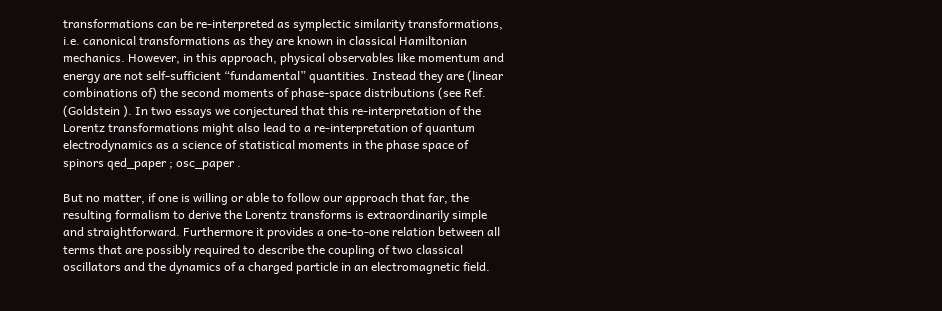transformations can be re-interpreted as symplectic similarity transformations, i.e. canonical transformations as they are known in classical Hamiltonian mechanics. However, in this approach, physical observables like momentum and energy are not self-sufficient “fundamental” quantities. Instead they are (linear combinations of) the second moments of phase-space distributions (see Ref. (Goldstein ). In two essays we conjectured that this re-interpretation of the Lorentz transformations might also lead to a re-interpretation of quantum electrodynamics as a science of statistical moments in the phase space of spinors qed_paper ; osc_paper .

But no matter, if one is willing or able to follow our approach that far, the resulting formalism to derive the Lorentz transforms is extraordinarily simple and straightforward. Furthermore it provides a one-to-one relation between all terms that are possibly required to describe the coupling of two classical oscillators and the dynamics of a charged particle in an electromagnetic field.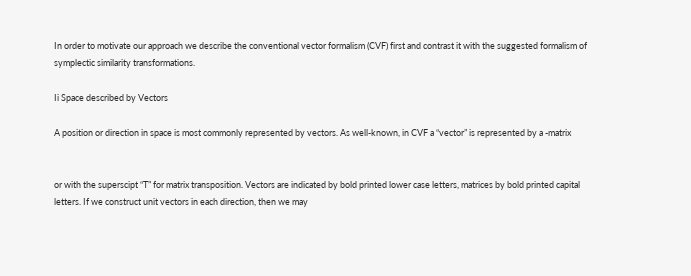In order to motivate our approach we describe the conventional vector formalism (CVF) first and contrast it with the suggested formalism of symplectic similarity transformations.

Ii Space described by Vectors

A position or direction in space is most commonly represented by vectors. As well-known, in CVF a “vector” is represented by a -matrix


or with the superscipt “T” for matrix transposition. Vectors are indicated by bold printed lower case letters, matrices by bold printed capital letters. If we construct unit vectors in each direction, then we may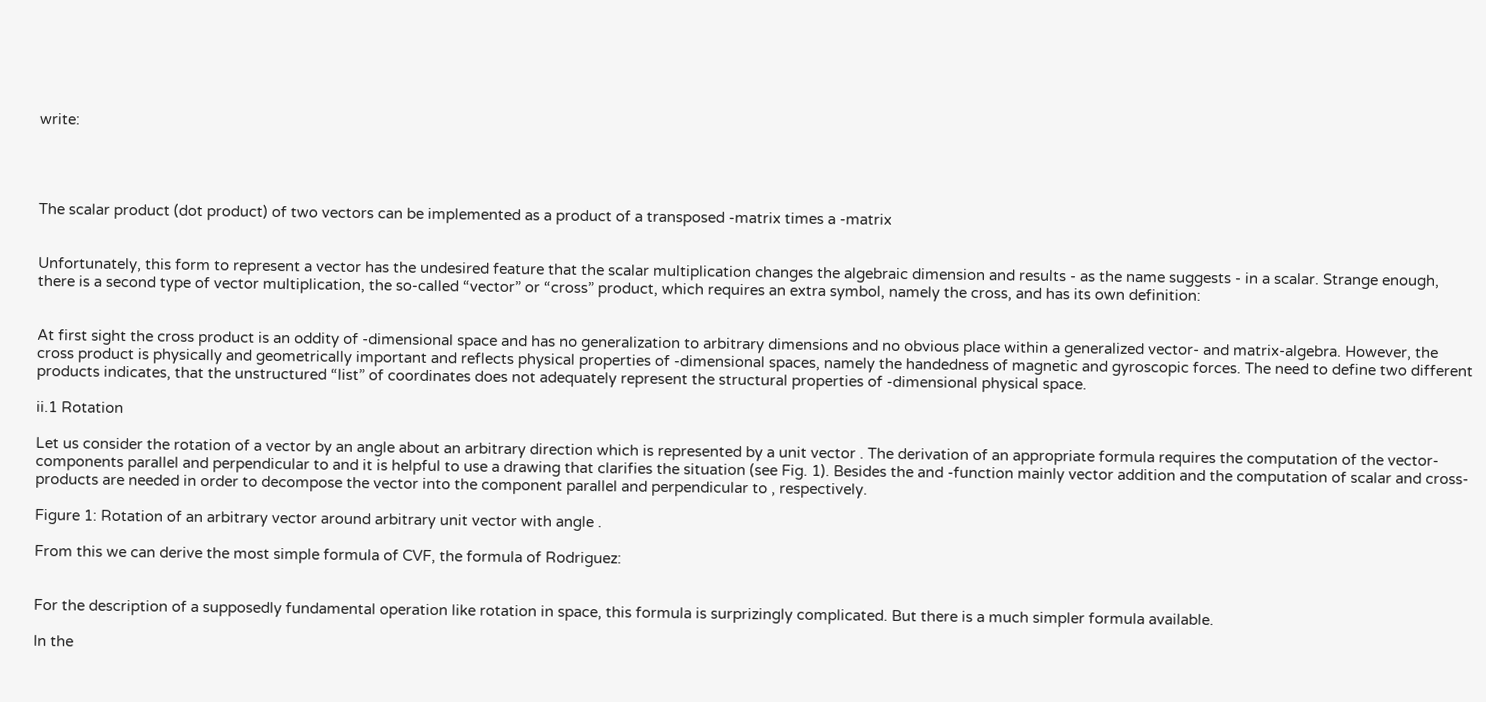write:




The scalar product (dot product) of two vectors can be implemented as a product of a transposed -matrix times a -matrix


Unfortunately, this form to represent a vector has the undesired feature that the scalar multiplication changes the algebraic dimension and results - as the name suggests - in a scalar. Strange enough, there is a second type of vector multiplication, the so-called “vector” or “cross” product, which requires an extra symbol, namely the cross, and has its own definition:


At first sight the cross product is an oddity of -dimensional space and has no generalization to arbitrary dimensions and no obvious place within a generalized vector- and matrix-algebra. However, the cross product is physically and geometrically important and reflects physical properties of -dimensional spaces, namely the handedness of magnetic and gyroscopic forces. The need to define two different products indicates, that the unstructured “list” of coordinates does not adequately represent the structural properties of -dimensional physical space.

ii.1 Rotation

Let us consider the rotation of a vector by an angle about an arbitrary direction which is represented by a unit vector . The derivation of an appropriate formula requires the computation of the vector-components parallel and perpendicular to and it is helpful to use a drawing that clarifies the situation (see Fig. 1). Besides the and -function mainly vector addition and the computation of scalar and cross-products are needed in order to decompose the vector into the component parallel and perpendicular to , respectively.

Figure 1: Rotation of an arbitrary vector around arbitrary unit vector with angle .

From this we can derive the most simple formula of CVF, the formula of Rodriguez:


For the description of a supposedly fundamental operation like rotation in space, this formula is surprizingly complicated. But there is a much simpler formula available.

In the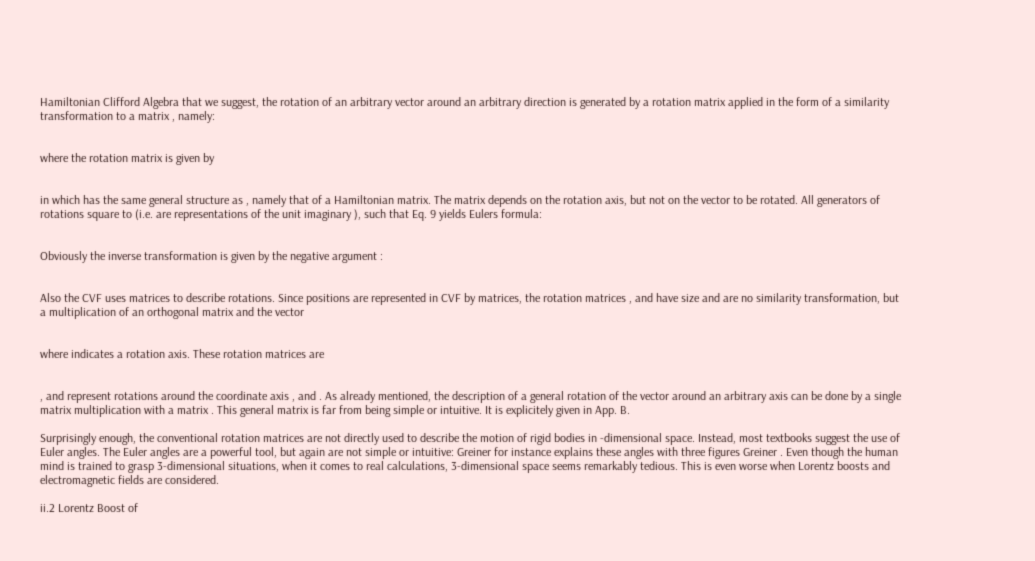Hamiltonian Clifford Algebra that we suggest, the rotation of an arbitrary vector around an arbitrary direction is generated by a rotation matrix applied in the form of a similarity transformation to a matrix , namely:


where the rotation matrix is given by


in which has the same general structure as , namely that of a Hamiltonian matrix. The matrix depends on the rotation axis, but not on the vector to be rotated. All generators of rotations square to (i.e. are representations of the unit imaginary ), such that Eq. 9 yields Eulers formula:


Obviously the inverse transformation is given by the negative argument :


Also the CVF uses matrices to describe rotations. Since positions are represented in CVF by matrices, the rotation matrices , and have size and are no similarity transformation, but a multiplication of an orthogonal matrix and the vector


where indicates a rotation axis. These rotation matrices are


, and represent rotations around the coordinate axis , and . As already mentioned, the description of a general rotation of the vector around an arbitrary axis can be done by a single matrix multiplication with a matrix . This general matrix is far from being simple or intuitive. It is explicitely given in App. B.

Surprisingly enough, the conventional rotation matrices are not directly used to describe the motion of rigid bodies in -dimensional space. Instead, most textbooks suggest the use of Euler angles. The Euler angles are a powerful tool, but again are not simple or intuitive: Greiner for instance explains these angles with three figures Greiner . Even though the human mind is trained to grasp 3-dimensional situations, when it comes to real calculations, 3-dimensional space seems remarkably tedious. This is even worse when Lorentz boosts and electromagnetic fields are considered.

ii.2 Lorentz Boost of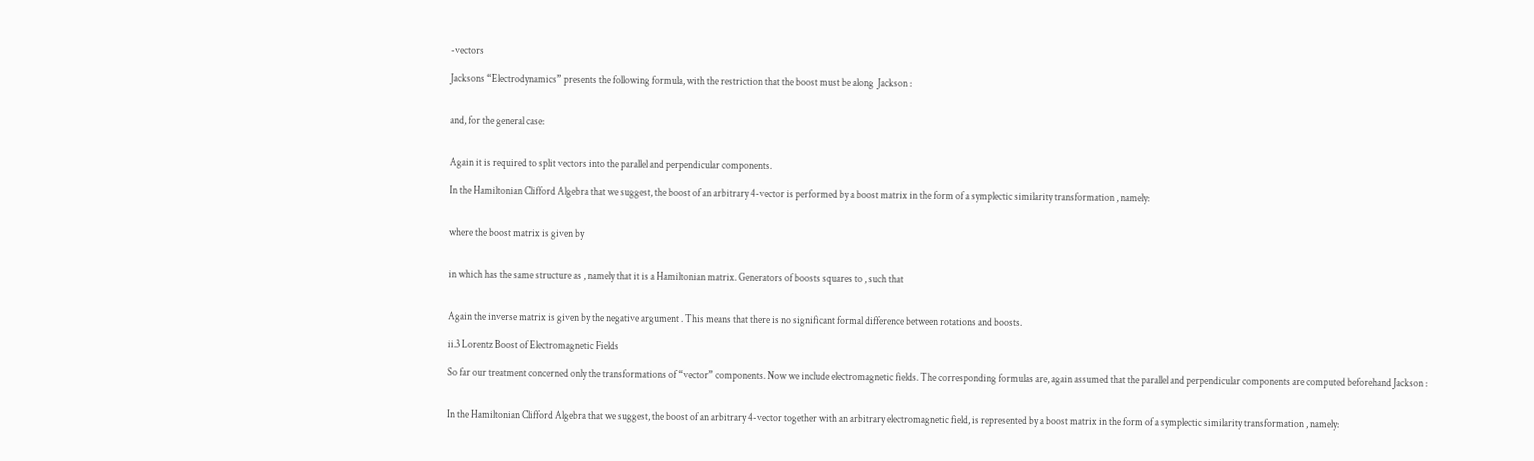-vectors

Jacksons “Electrodynamics” presents the following formula, with the restriction that the boost must be along  Jackson :


and, for the general case:


Again it is required to split vectors into the parallel and perpendicular components.

In the Hamiltonian Clifford Algebra that we suggest, the boost of an arbitrary 4-vector is performed by a boost matrix in the form of a symplectic similarity transformation , namely:


where the boost matrix is given by


in which has the same structure as , namely that it is a Hamiltonian matrix. Generators of boosts squares to , such that


Again the inverse matrix is given by the negative argument . This means that there is no significant formal difference between rotations and boosts.

ii.3 Lorentz Boost of Electromagnetic Fields

So far our treatment concerned only the transformations of “vector” components. Now we include electromagnetic fields. The corresponding formulas are, again assumed that the parallel and perpendicular components are computed beforehand Jackson :


In the Hamiltonian Clifford Algebra that we suggest, the boost of an arbitrary 4-vector together with an arbitrary electromagnetic field, is represented by a boost matrix in the form of a symplectic similarity transformation , namely: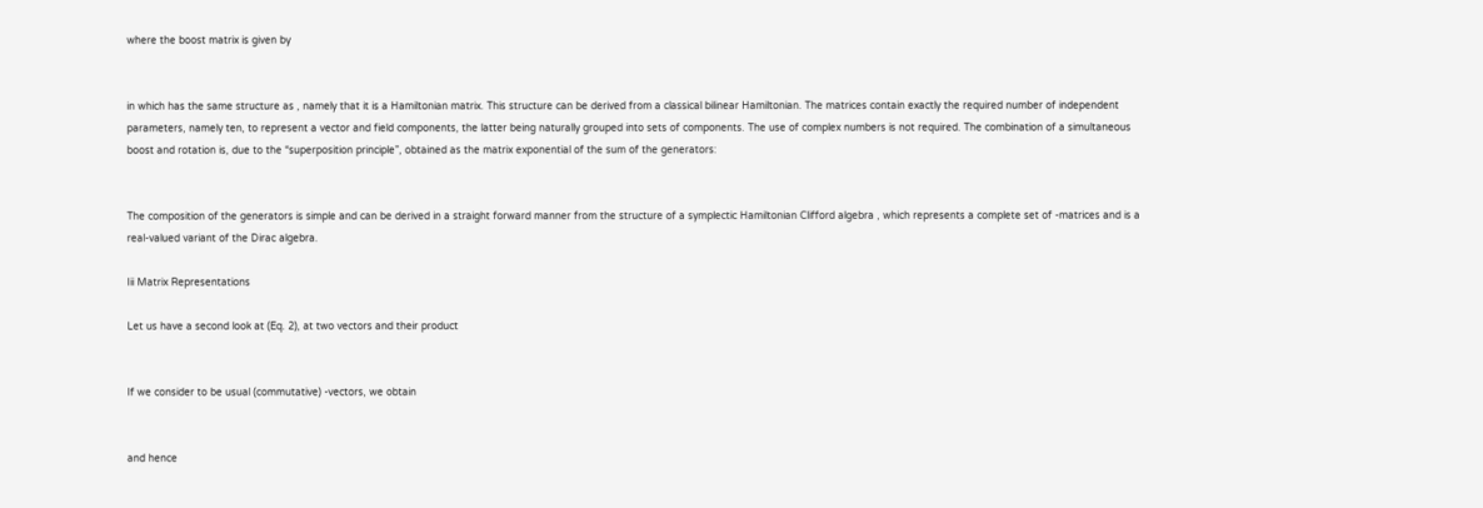where the boost matrix is given by


in which has the same structure as , namely that it is a Hamiltonian matrix. This structure can be derived from a classical bilinear Hamiltonian. The matrices contain exactly the required number of independent parameters, namely ten, to represent a vector and field components, the latter being naturally grouped into sets of components. The use of complex numbers is not required. The combination of a simultaneous boost and rotation is, due to the “superposition principle”, obtained as the matrix exponential of the sum of the generators:


The composition of the generators is simple and can be derived in a straight forward manner from the structure of a symplectic Hamiltonian Clifford algebra , which represents a complete set of -matrices and is a real-valued variant of the Dirac algebra.

Iii Matrix Representations

Let us have a second look at (Eq. 2), at two vectors and their product


If we consider to be usual (commutative) -vectors, we obtain


and hence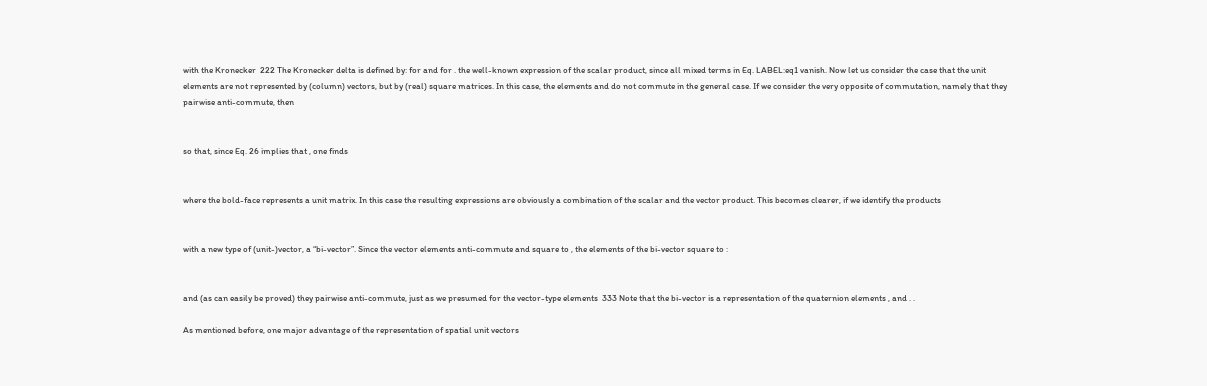with the Kronecker  222 The Kronecker delta is defined by: for and for . the well-known expression of the scalar product, since all mixed terms in Eq. LABEL:eq1 vanish. Now let us consider the case that the unit elements are not represented by (column) vectors, but by (real) square matrices. In this case, the elements and do not commute in the general case. If we consider the very opposite of commutation, namely that they pairwise anti-commute, then


so that, since Eq. 26 implies that , one finds


where the bold-face represents a unit matrix. In this case the resulting expressions are obviously a combination of the scalar and the vector product. This becomes clearer, if we identify the products


with a new type of (unit-)vector, a “bi-vector”. Since the vector elements anti-commute and square to , the elements of the bi-vector square to :


and (as can easily be proved) they pairwise anti-commute, just as we presumed for the vector-type elements  333 Note that the bi-vector is a representation of the quaternion elements , and . .

As mentioned before, one major advantage of the representation of spatial unit vectors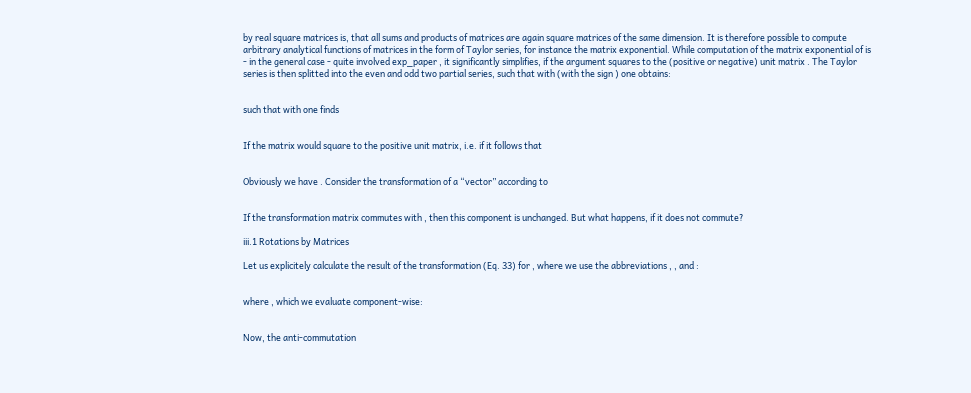by real square matrices is, that all sums and products of matrices are again square matrices of the same dimension. It is therefore possible to compute arbitrary analytical functions of matrices in the form of Taylor series, for instance the matrix exponential. While computation of the matrix exponential of is - in the general case - quite involved exp_paper , it significantly simplifies, if the argument squares to the (positive or negative) unit matrix . The Taylor series is then splitted into the even and odd two partial series, such that with (with the sign ) one obtains:


such that with one finds


If the matrix would square to the positive unit matrix, i.e. if it follows that


Obviously we have . Consider the transformation of a “vector” according to


If the transformation matrix commutes with , then this component is unchanged. But what happens, if it does not commute?

iii.1 Rotations by Matrices

Let us explicitely calculate the result of the transformation (Eq. 33) for , where we use the abbreviations , , and :


where , which we evaluate component-wise:


Now, the anti-commutation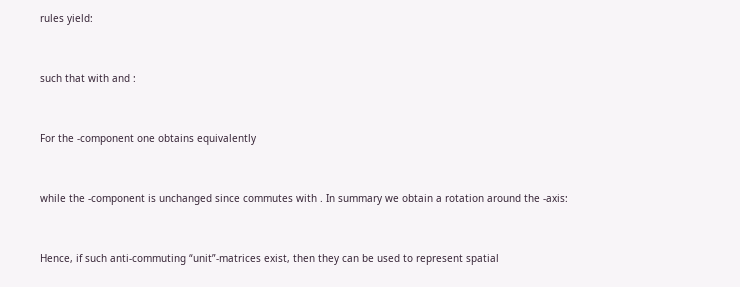rules yield:


such that with and :


For the -component one obtains equivalently


while the -component is unchanged since commutes with . In summary we obtain a rotation around the -axis:


Hence, if such anti-commuting “unit”-matrices exist, then they can be used to represent spatial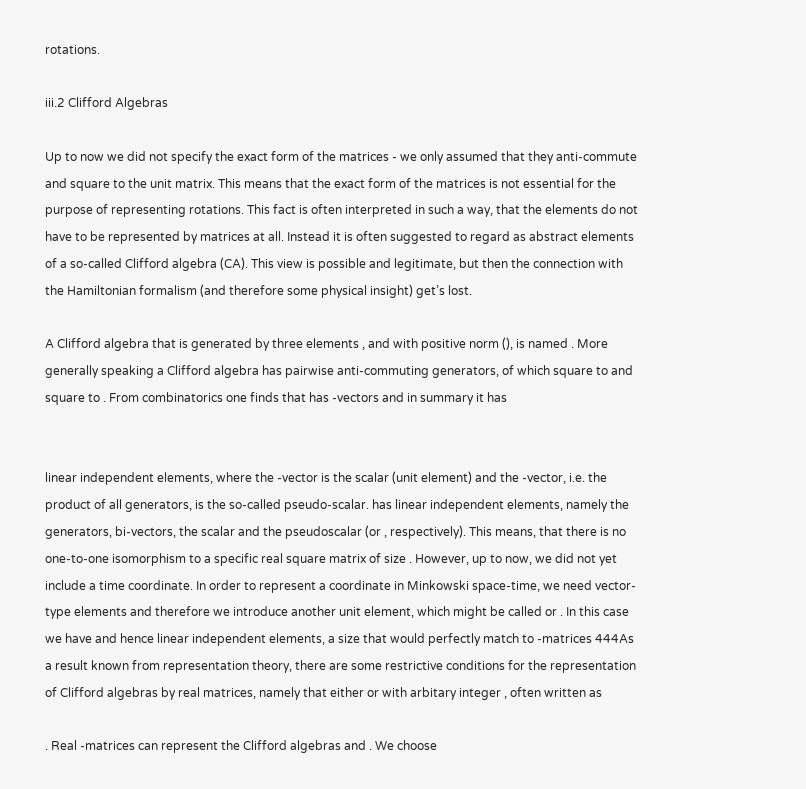rotations.

iii.2 Clifford Algebras

Up to now we did not specify the exact form of the matrices - we only assumed that they anti-commute and square to the unit matrix. This means that the exact form of the matrices is not essential for the purpose of representing rotations. This fact is often interpreted in such a way, that the elements do not have to be represented by matrices at all. Instead it is often suggested to regard as abstract elements of a so-called Clifford algebra (CA). This view is possible and legitimate, but then the connection with the Hamiltonian formalism (and therefore some physical insight) get’s lost.

A Clifford algebra that is generated by three elements , and with positive norm (), is named . More generally speaking a Clifford algebra has pairwise anti-commuting generators, of which square to and square to . From combinatorics one finds that has -vectors and in summary it has


linear independent elements, where the -vector is the scalar (unit element) and the -vector, i.e. the product of all generators, is the so-called pseudo-scalar. has linear independent elements, namely the generators, bi-vectors, the scalar and the pseudoscalar (or , respectively). This means, that there is no one-to-one isomorphism to a specific real square matrix of size . However, up to now, we did not yet include a time coordinate. In order to represent a coordinate in Minkowski space-time, we need vector-type elements and therefore we introduce another unit element, which might be called or . In this case we have and hence linear independent elements, a size that would perfectly match to -matrices 444As a result known from representation theory, there are some restrictive conditions for the representation of Clifford algebras by real matrices, namely that either or with arbitary integer , often written as

. Real -matrices can represent the Clifford algebras and . We choose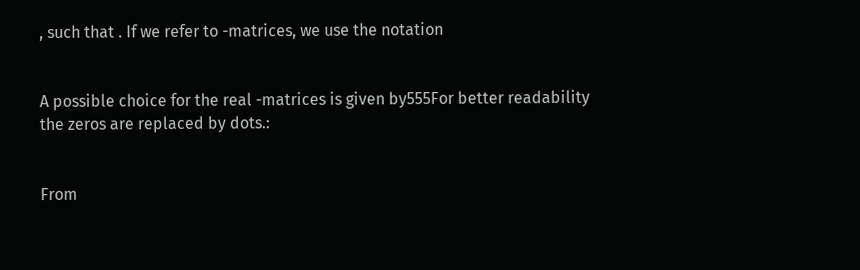, such that . If we refer to -matrices, we use the notation


A possible choice for the real -matrices is given by555For better readability the zeros are replaced by dots.:


From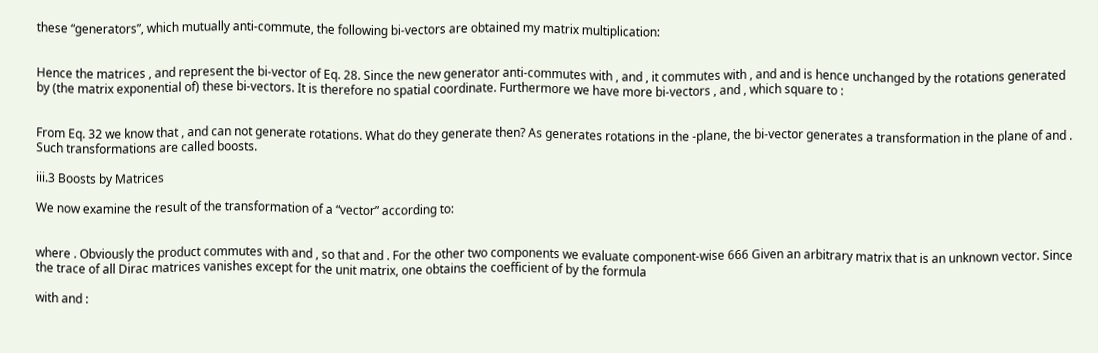these “generators”, which mutually anti-commute, the following bi-vectors are obtained my matrix multiplication:


Hence the matrices , and represent the bi-vector of Eq. 28. Since the new generator anti-commutes with , and , it commutes with , and and is hence unchanged by the rotations generated by (the matrix exponential of) these bi-vectors. It is therefore no spatial coordinate. Furthermore we have more bi-vectors , and , which square to :


From Eq. 32 we know that , and can not generate rotations. What do they generate then? As generates rotations in the -plane, the bi-vector generates a transformation in the plane of and . Such transformations are called boosts.

iii.3 Boosts by Matrices

We now examine the result of the transformation of a “vector” according to:


where . Obviously the product commutes with and , so that and . For the other two components we evaluate component-wise 666 Given an arbitrary matrix that is an unknown vector. Since the trace of all Dirac matrices vanishes except for the unit matrix, one obtains the coefficient of by the formula

with and :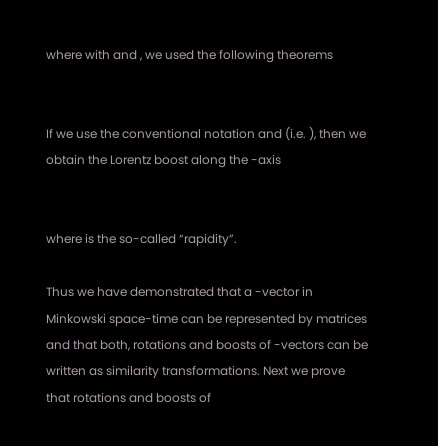where with and , we used the following theorems


If we use the conventional notation and (i.e. ), then we obtain the Lorentz boost along the -axis


where is the so-called “rapidity”.

Thus we have demonstrated that a -vector in Minkowski space-time can be represented by matrices and that both, rotations and boosts of -vectors can be written as similarity transformations. Next we prove that rotations and boosts of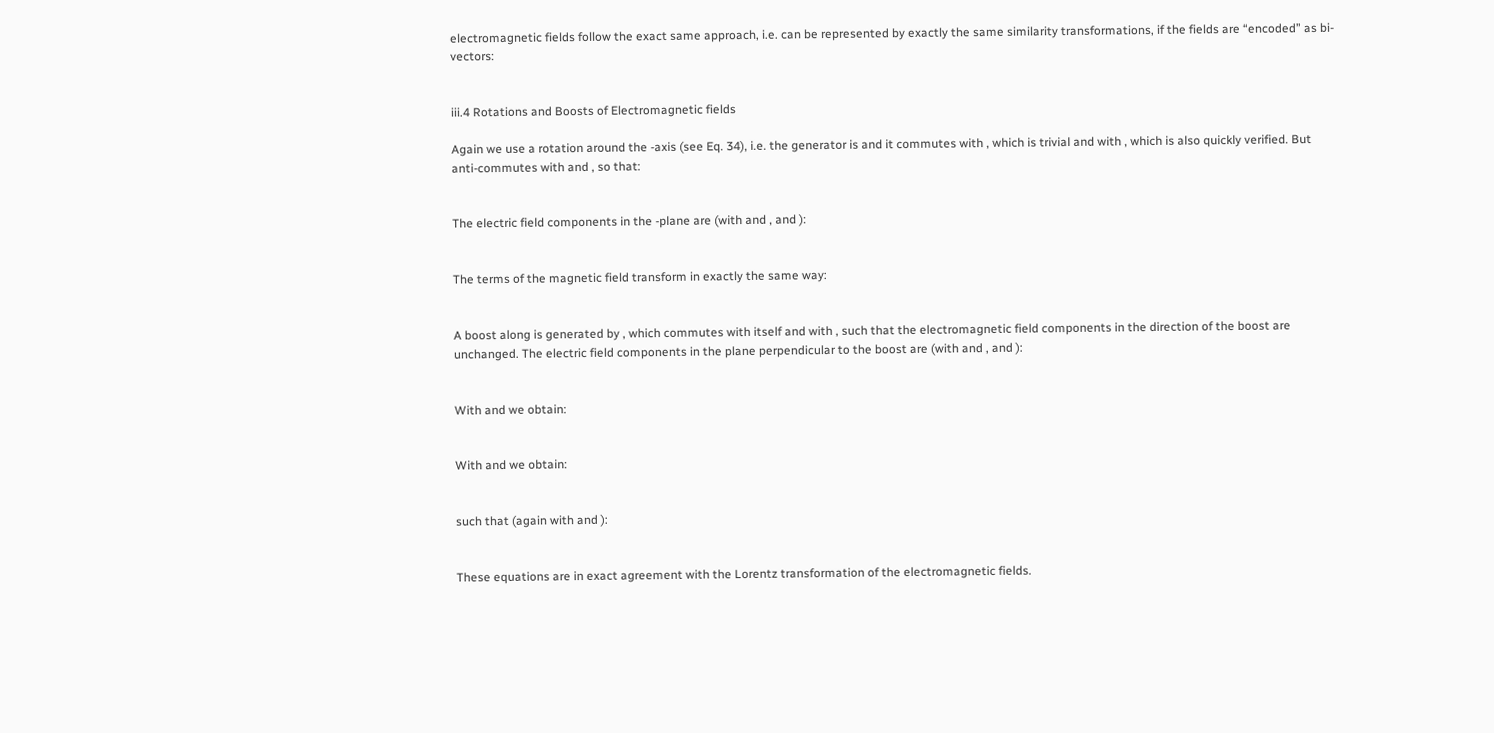electromagnetic fields follow the exact same approach, i.e. can be represented by exactly the same similarity transformations, if the fields are “encoded” as bi-vectors:


iii.4 Rotations and Boosts of Electromagnetic fields

Again we use a rotation around the -axis (see Eq. 34), i.e. the generator is and it commutes with , which is trivial and with , which is also quickly verified. But anti-commutes with and , so that:


The electric field components in the -plane are (with and , and ):


The terms of the magnetic field transform in exactly the same way:


A boost along is generated by , which commutes with itself and with , such that the electromagnetic field components in the direction of the boost are unchanged. The electric field components in the plane perpendicular to the boost are (with and , and ):


With and we obtain:


With and we obtain:


such that (again with and ):


These equations are in exact agreement with the Lorentz transformation of the electromagnetic fields.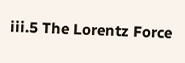iii.5 The Lorentz Force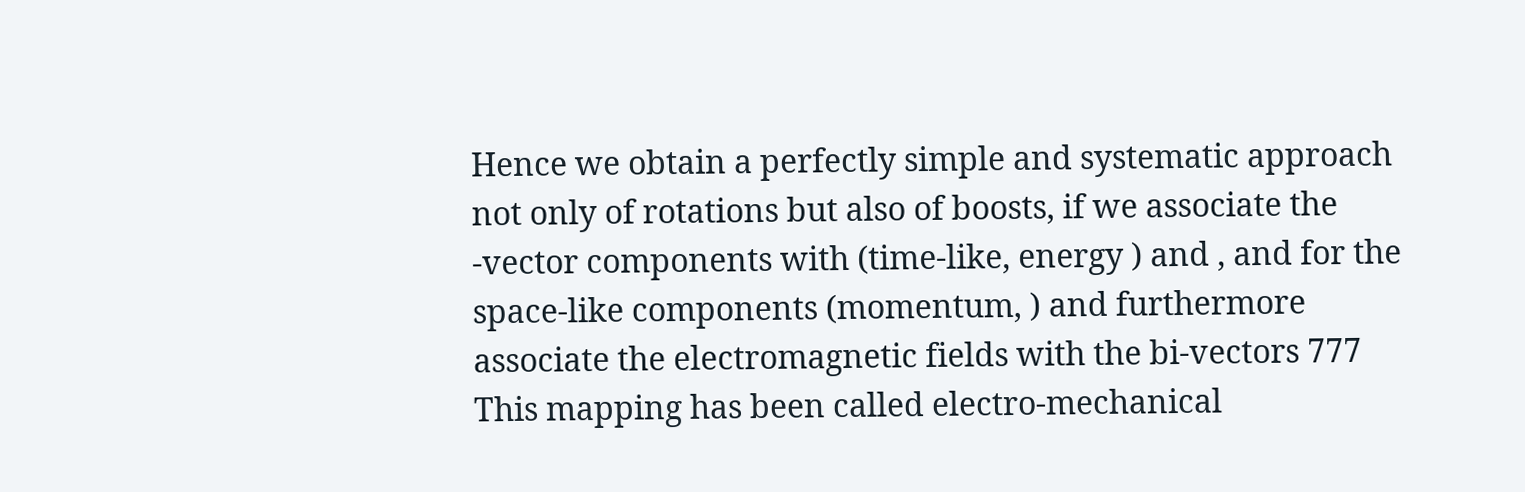Hence we obtain a perfectly simple and systematic approach not only of rotations but also of boosts, if we associate the -vector components with (time-like, energy ) and , and for the space-like components (momentum, ) and furthermore associate the electromagnetic fields with the bi-vectors 777 This mapping has been called electro-mechanical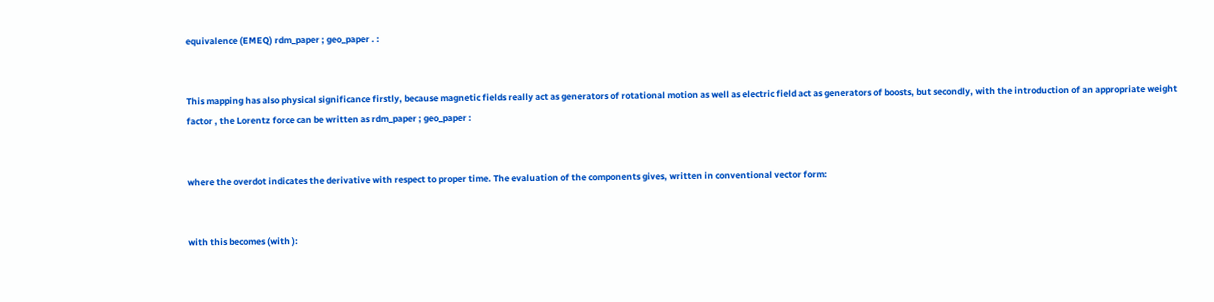equivalence (EMEQ) rdm_paper ; geo_paper . :


This mapping has also physical significance firstly, because magnetic fields really act as generators of rotational motion as well as electric field act as generators of boosts, but secondly, with the introduction of an appropriate weight factor , the Lorentz force can be written as rdm_paper ; geo_paper :


where the overdot indicates the derivative with respect to proper time. The evaluation of the components gives, written in conventional vector form:


with this becomes (with ):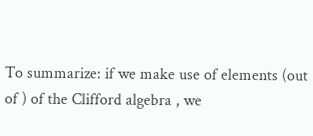To summarize: if we make use of elements (out of ) of the Clifford algebra , we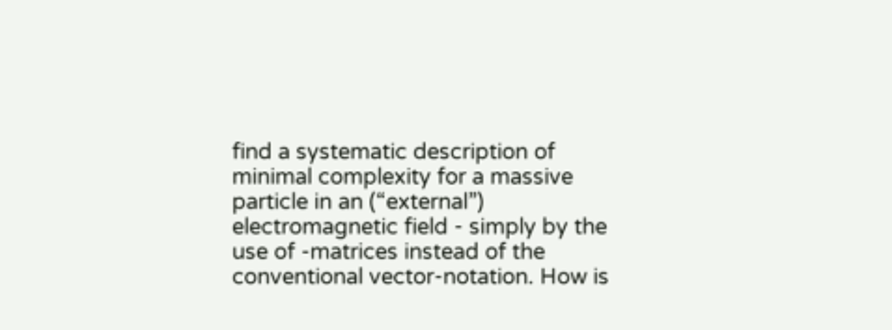find a systematic description of minimal complexity for a massive particle in an (“external”) electromagnetic field - simply by the use of -matrices instead of the conventional vector-notation. How is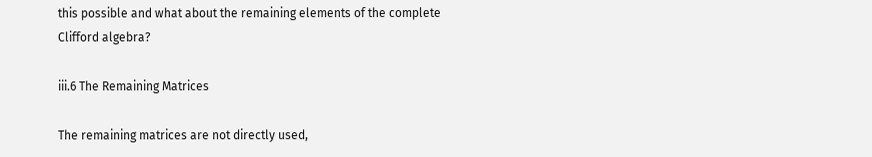this possible and what about the remaining elements of the complete Clifford algebra?

iii.6 The Remaining Matrices

The remaining matrices are not directly used,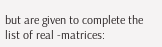but are given to complete the list of real -matrices: